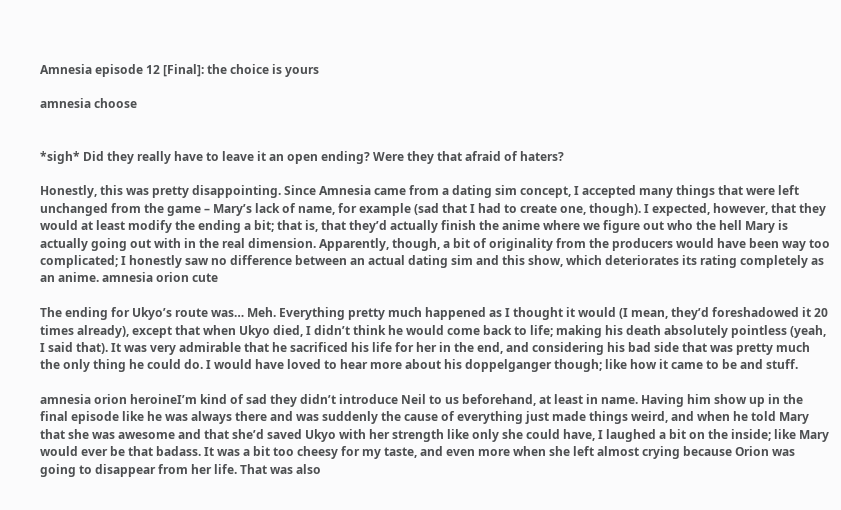Amnesia episode 12 [Final]: the choice is yours

amnesia choose


*sigh* Did they really have to leave it an open ending? Were they that afraid of haters?

Honestly, this was pretty disappointing. Since Amnesia came from a dating sim concept, I accepted many things that were left unchanged from the game – Mary’s lack of name, for example (sad that I had to create one, though). I expected, however, that they would at least modify the ending a bit; that is, that they’d actually finish the anime where we figure out who the hell Mary is actually going out with in the real dimension. Apparently, though, a bit of originality from the producers would have been way too complicated; I honestly saw no difference between an actual dating sim and this show, which deteriorates its rating completely as an anime. amnesia orion cute

The ending for Ukyo’s route was… Meh. Everything pretty much happened as I thought it would (I mean, they’d foreshadowed it 20 times already), except that when Ukyo died, I didn’t think he would come back to life; making his death absolutely pointless (yeah, I said that). It was very admirable that he sacrificed his life for her in the end, and considering his bad side that was pretty much the only thing he could do. I would have loved to hear more about his doppelganger though; like how it came to be and stuff.

amnesia orion heroineI’m kind of sad they didn’t introduce Neil to us beforehand, at least in name. Having him show up in the final episode like he was always there and was suddenly the cause of everything just made things weird, and when he told Mary that she was awesome and that she’d saved Ukyo with her strength like only she could have, I laughed a bit on the inside; like Mary would ever be that badass. It was a bit too cheesy for my taste, and even more when she left almost crying because Orion was going to disappear from her life. That was also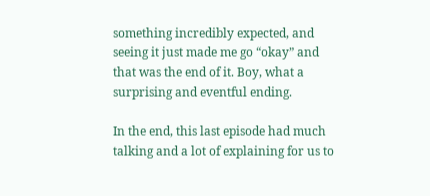something incredibly expected, and seeing it just made me go “okay” and that was the end of it. Boy, what a surprising and eventful ending.

In the end, this last episode had much talking and a lot of explaining for us to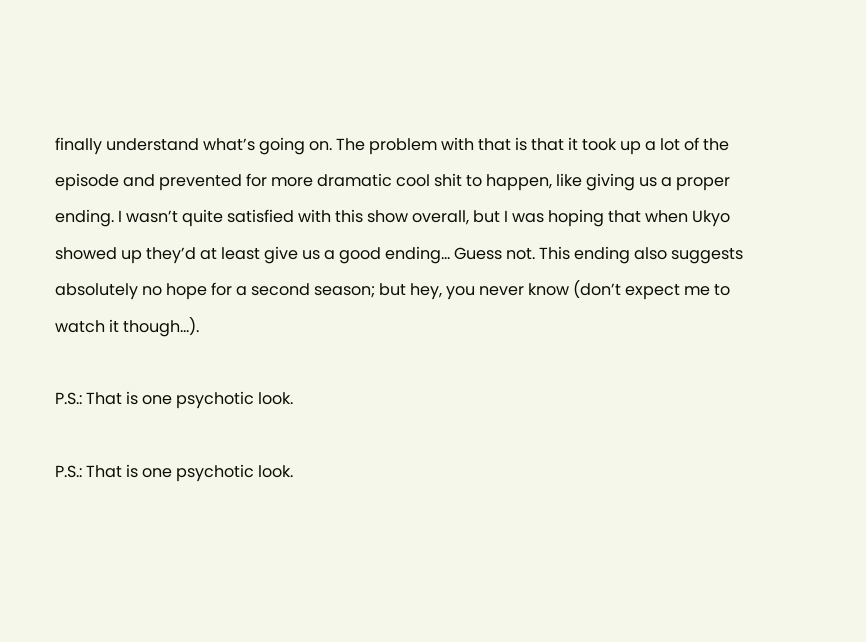finally understand what’s going on. The problem with that is that it took up a lot of the episode and prevented for more dramatic cool shit to happen, like giving us a proper ending. I wasn’t quite satisfied with this show overall, but I was hoping that when Ukyo showed up they’d at least give us a good ending… Guess not. This ending also suggests absolutely no hope for a second season; but hey, you never know (don’t expect me to watch it though…).

P.S.: That is one psychotic look.

P.S.: That is one psychotic look.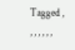Tagged , , , , , , ,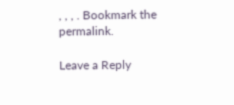, , , . Bookmark the permalink.

Leave a Reply